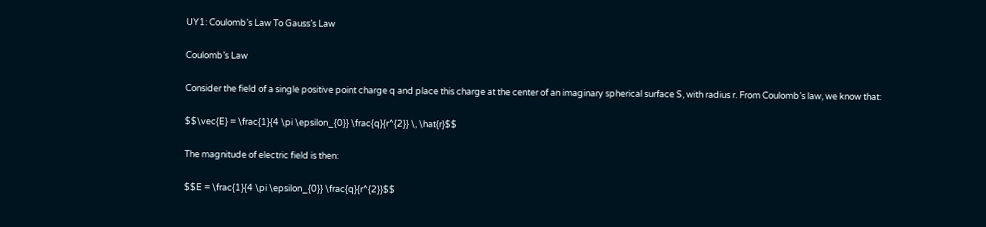UY1: Coulomb’s Law To Gauss’s Law

Coulomb’s Law

Consider the field of a single positive point charge q and place this charge at the center of an imaginary spherical surface S, with radius r. From Coulomb’s law, we know that:

$$\vec{E} = \frac{1}{4 \pi \epsilon_{0}} \frac{q}{r^{2}} \, \hat{r}$$

The magnitude of electric field is then:

$$E = \frac{1}{4 \pi \epsilon_{0}} \frac{q}{r^{2}}$$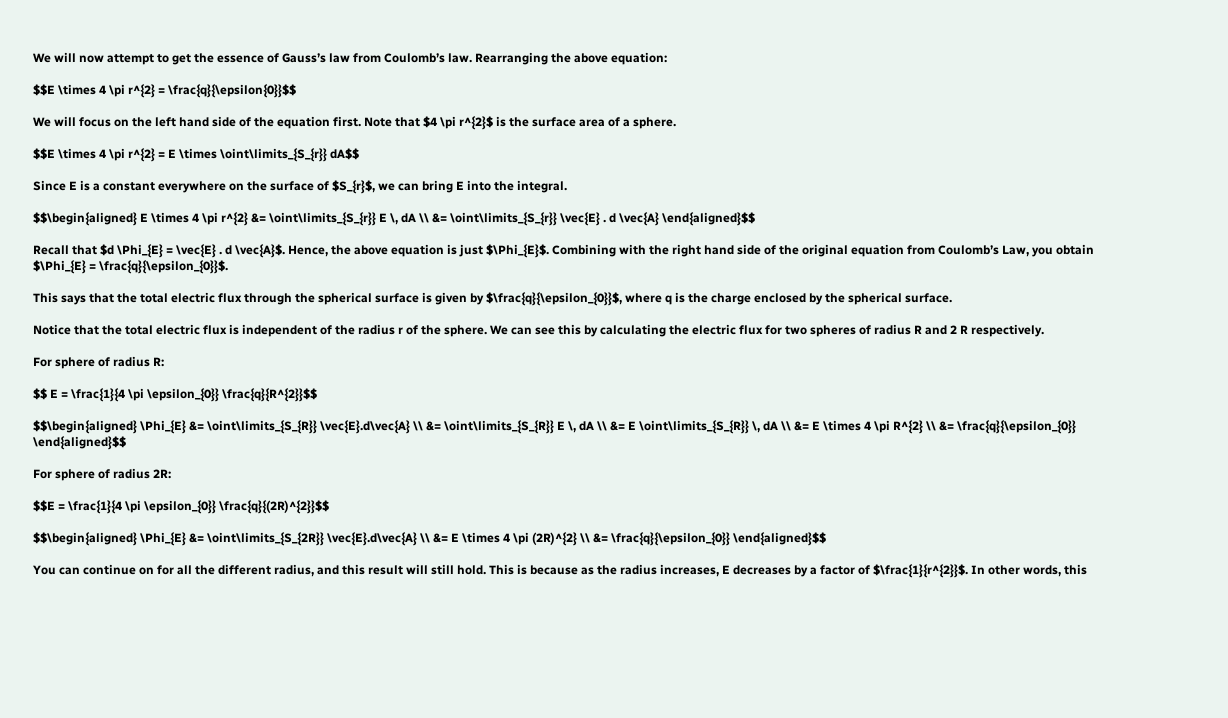We will now attempt to get the essence of Gauss’s law from Coulomb’s law. Rearranging the above equation:

$$E \times 4 \pi r^{2} = \frac{q}{\epsilon{0}}$$

We will focus on the left hand side of the equation first. Note that $4 \pi r^{2}$ is the surface area of a sphere.

$$E \times 4 \pi r^{2} = E \times \oint\limits_{S_{r}} dA$$

Since E is a constant everywhere on the surface of $S_{r}$, we can bring E into the integral.

$$\begin{aligned} E \times 4 \pi r^{2} &= \oint\limits_{S_{r}} E \, dA \\ &= \oint\limits_{S_{r}} \vec{E} . d \vec{A} \end{aligned}$$

Recall that $d \Phi_{E} = \vec{E} . d \vec{A}$. Hence, the above equation is just $\Phi_{E}$. Combining with the right hand side of the original equation from Coulomb’s Law, you obtain $\Phi_{E} = \frac{q}{\epsilon_{0}}$.

This says that the total electric flux through the spherical surface is given by $\frac{q}{\epsilon_{0}}$, where q is the charge enclosed by the spherical surface.

Notice that the total electric flux is independent of the radius r of the sphere. We can see this by calculating the electric flux for two spheres of radius R and 2 R respectively.

For sphere of radius R:

$$ E = \frac{1}{4 \pi \epsilon_{0}} \frac{q}{R^{2}}$$

$$\begin{aligned} \Phi_{E} &= \oint\limits_{S_{R}} \vec{E}.d\vec{A} \\ &= \oint\limits_{S_{R}} E \, dA \\ &= E \oint\limits_{S_{R}} \, dA \\ &= E \times 4 \pi R^{2} \\ &= \frac{q}{\epsilon_{0}} \end{aligned}$$

For sphere of radius 2R:

$$E = \frac{1}{4 \pi \epsilon_{0}} \frac{q}{(2R)^{2}}$$

$$\begin{aligned} \Phi_{E} &= \oint\limits_{S_{2R}} \vec{E}.d\vec{A} \\ &= E \times 4 \pi (2R)^{2} \\ &= \frac{q}{\epsilon_{0}} \end{aligned}$$

You can continue on for all the different radius, and this result will still hold. This is because as the radius increases, E decreases by a factor of $\frac{1}{r^{2}}$. In other words, this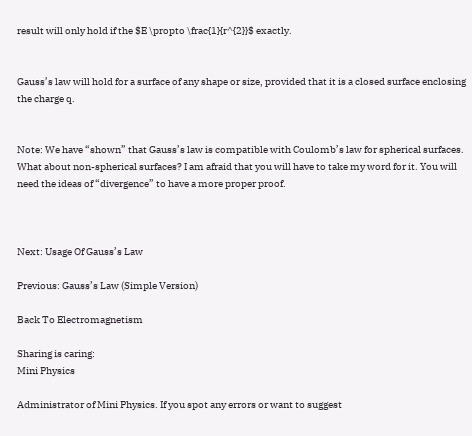result will only hold if the $E \propto \frac{1}{r^{2}}$ exactly.


Gauss’s law will hold for a surface of any shape or size, provided that it is a closed surface enclosing the charge q.


Note: We have “shown” that Gauss’s law is compatible with Coulomb’s law for spherical surfaces. What about non-spherical surfaces? I am afraid that you will have to take my word for it. You will need the ideas of “divergence” to have a more proper proof.



Next: Usage Of Gauss’s Law

Previous: Gauss’s Law (Simple Version)

Back To Electromagnetism

Sharing is caring:
Mini Physics

Administrator of Mini Physics. If you spot any errors or want to suggest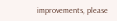improvements, please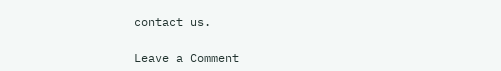contact us.

Leave a Comment